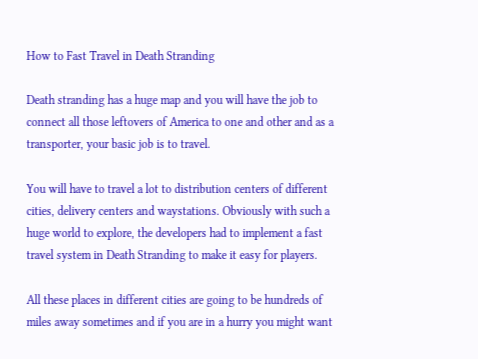How to Fast Travel in Death Stranding

Death stranding has a huge map and you will have the job to connect all those leftovers of America to one and other and as a transporter, your basic job is to travel.

You will have to travel a lot to distribution centers of different cities, delivery centers and waystations. Obviously with such a huge world to explore, the developers had to implement a fast travel system in Death Stranding to make it easy for players.

All these places in different cities are going to be hundreds of miles away sometimes and if you are in a hurry you might want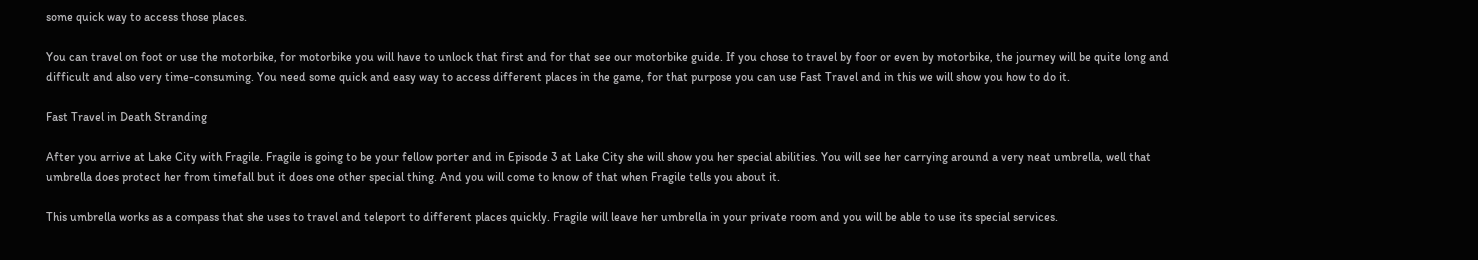some quick way to access those places.

You can travel on foot or use the motorbike, for motorbike you will have to unlock that first and for that see our motorbike guide. If you chose to travel by foor or even by motorbike, the journey will be quite long and difficult and also very time-consuming. You need some quick and easy way to access different places in the game, for that purpose you can use Fast Travel and in this we will show you how to do it.

Fast Travel in Death Stranding

After you arrive at Lake City with Fragile. Fragile is going to be your fellow porter and in Episode 3 at Lake City she will show you her special abilities. You will see her carrying around a very neat umbrella, well that umbrella does protect her from timefall but it does one other special thing. And you will come to know of that when Fragile tells you about it.

This umbrella works as a compass that she uses to travel and teleport to different places quickly. Fragile will leave her umbrella in your private room and you will be able to use its special services.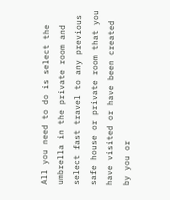All you need to do is select the umbrella in the private room and select fast travel to any previous safe house or private room that you have visited or have been created by you or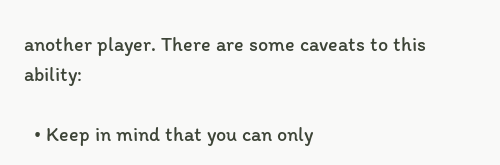another player. There are some caveats to this ability:

  • Keep in mind that you can only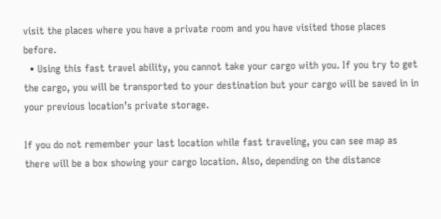visit the places where you have a private room and you have visited those places before.
  • Using this fast travel ability, you cannot take your cargo with you. If you try to get the cargo, you will be transported to your destination but your cargo will be saved in in your previous location’s private storage.

If you do not remember your last location while fast traveling, you can see map as there will be a box showing your cargo location. Also, depending on the distance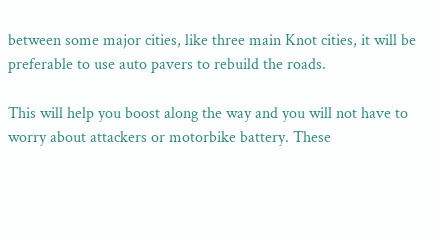between some major cities, like three main Knot cities, it will be preferable to use auto pavers to rebuild the roads.

This will help you boost along the way and you will not have to worry about attackers or motorbike battery. These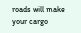roads will make your cargo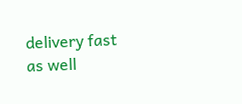delivery fast as well